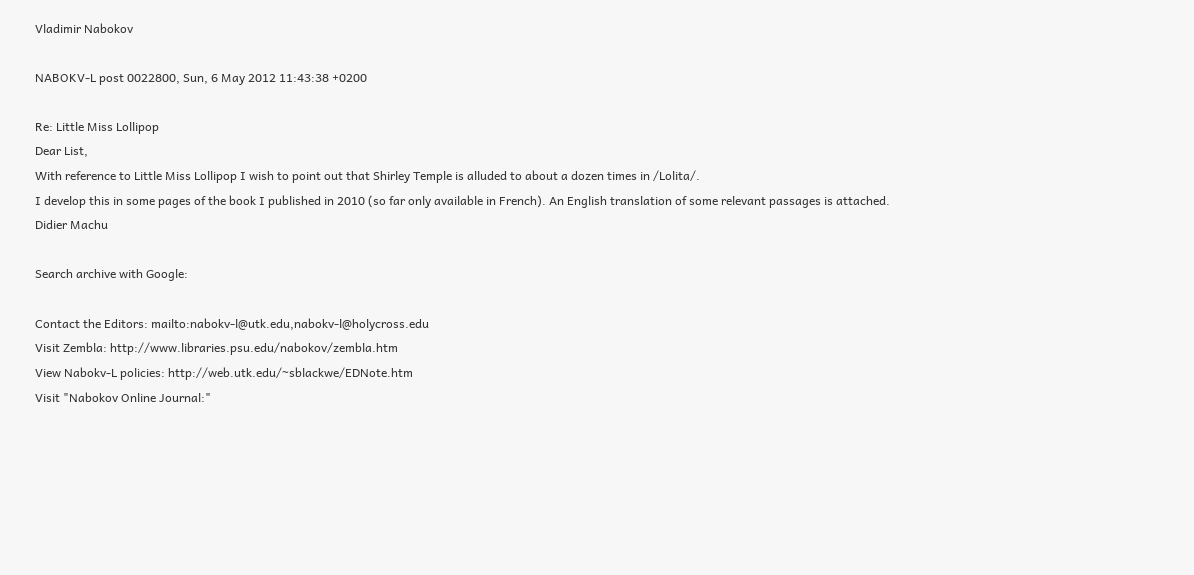Vladimir Nabokov

NABOKV-L post 0022800, Sun, 6 May 2012 11:43:38 +0200

Re: Little Miss Lollipop
Dear List,
With reference to Little Miss Lollipop I wish to point out that Shirley Temple is alluded to about a dozen times in /Lolita/.
I develop this in some pages of the book I published in 2010 (so far only available in French). An English translation of some relevant passages is attached.
Didier Machu

Search archive with Google:

Contact the Editors: mailto:nabokv-l@utk.edu,nabokv-l@holycross.edu
Visit Zembla: http://www.libraries.psu.edu/nabokov/zembla.htm
View Nabokv-L policies: http://web.utk.edu/~sblackwe/EDNote.htm
Visit "Nabokov Online Journal:"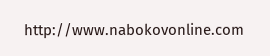http://www.nabokovonline.com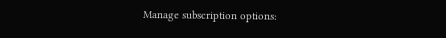Manage subscription options: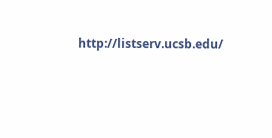http://listserv.ucsb.edu/